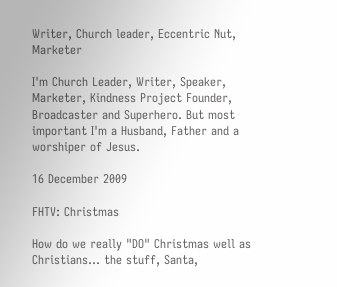Writer, Church leader, Eccentric Nut, Marketer

I'm Church Leader, Writer, Speaker, Marketer, Kindness Project Founder, Broadcaster and Superhero. But most important I'm a Husband, Father and a worshiper of Jesus.

16 December 2009

FHTV: Christmas

How do we really "DO" Christmas well as Christians... the stuff, Santa,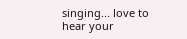singing... love to hear your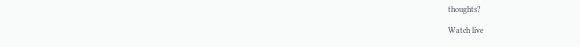thoughts?

Watch live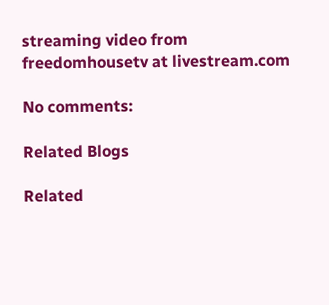streaming video from freedomhousetv at livestream.com

No comments:

Related Blogs

Related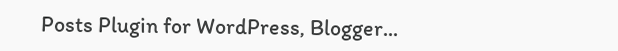Posts Plugin for WordPress, Blogger...